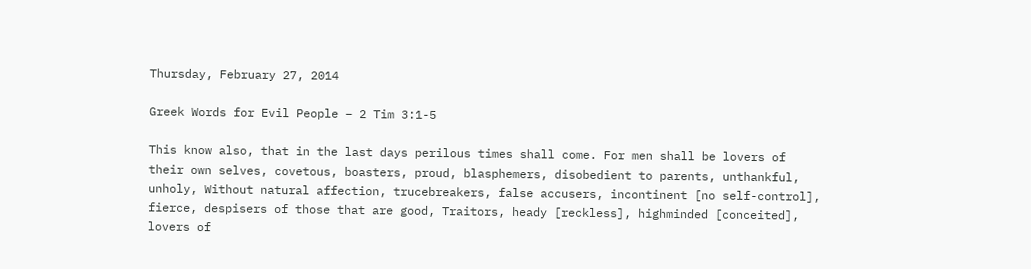Thursday, February 27, 2014

Greek Words for Evil People – 2 Tim 3:1-5

This know also, that in the last days perilous times shall come. For men shall be lovers of their own selves, covetous, boasters, proud, blasphemers, disobedient to parents, unthankful, unholy, Without natural affection, trucebreakers, false accusers, incontinent [no self-control], fierce, despisers of those that are good, Traitors, heady [reckless], highminded [conceited], lovers of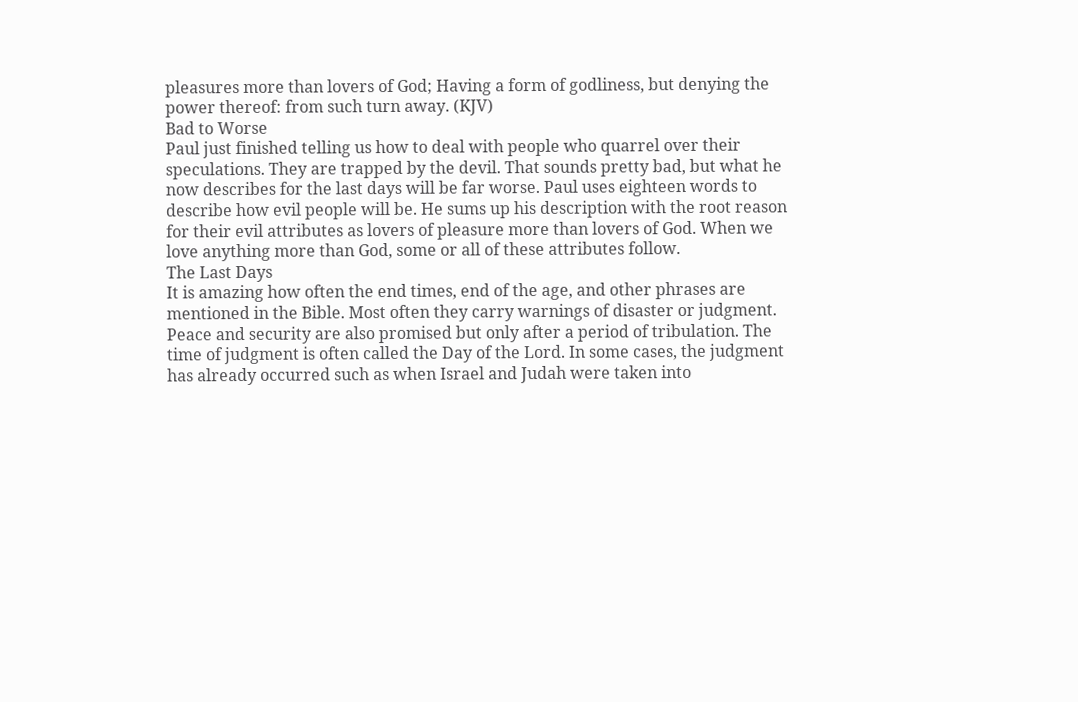pleasures more than lovers of God; Having a form of godliness, but denying the power thereof: from such turn away. (KJV)
Bad to Worse
Paul just finished telling us how to deal with people who quarrel over their speculations. They are trapped by the devil. That sounds pretty bad, but what he now describes for the last days will be far worse. Paul uses eighteen words to describe how evil people will be. He sums up his description with the root reason for their evil attributes as lovers of pleasure more than lovers of God. When we love anything more than God, some or all of these attributes follow.
The Last Days
It is amazing how often the end times, end of the age, and other phrases are mentioned in the Bible. Most often they carry warnings of disaster or judgment. Peace and security are also promised but only after a period of tribulation. The time of judgment is often called the Day of the Lord. In some cases, the judgment has already occurred such as when Israel and Judah were taken into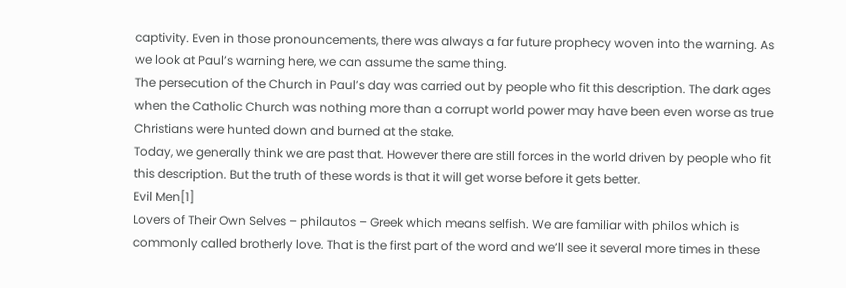captivity. Even in those pronouncements, there was always a far future prophecy woven into the warning. As we look at Paul’s warning here, we can assume the same thing.
The persecution of the Church in Paul’s day was carried out by people who fit this description. The dark ages when the Catholic Church was nothing more than a corrupt world power may have been even worse as true Christians were hunted down and burned at the stake.
Today, we generally think we are past that. However there are still forces in the world driven by people who fit this description. But the truth of these words is that it will get worse before it gets better.
Evil Men[1]
Lovers of Their Own Selves – philautos – Greek which means selfish. We are familiar with philos which is commonly called brotherly love. That is the first part of the word and we’ll see it several more times in these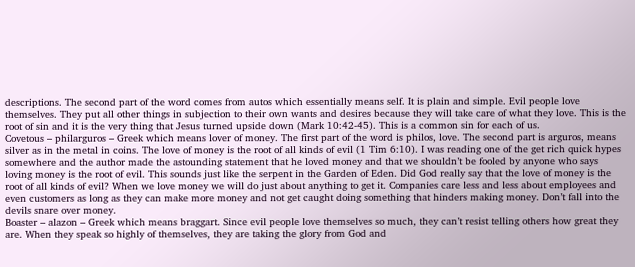descriptions. The second part of the word comes from autos which essentially means self. It is plain and simple. Evil people love themselves. They put all other things in subjection to their own wants and desires because they will take care of what they love. This is the root of sin and it is the very thing that Jesus turned upside down (Mark 10:42-45). This is a common sin for each of us.
Covetous – philarguros – Greek which means lover of money. The first part of the word is philos, love. The second part is arguros, means silver as in the metal in coins. The love of money is the root of all kinds of evil (1 Tim 6:10). I was reading one of the get rich quick hypes somewhere and the author made the astounding statement that he loved money and that we shouldn’t be fooled by anyone who says loving money is the root of evil. This sounds just like the serpent in the Garden of Eden. Did God really say that the love of money is the root of all kinds of evil? When we love money we will do just about anything to get it. Companies care less and less about employees and even customers as long as they can make more money and not get caught doing something that hinders making money. Don’t fall into the devils snare over money.
Boaster – alazon – Greek which means braggart. Since evil people love themselves so much, they can’t resist telling others how great they are. When they speak so highly of themselves, they are taking the glory from God and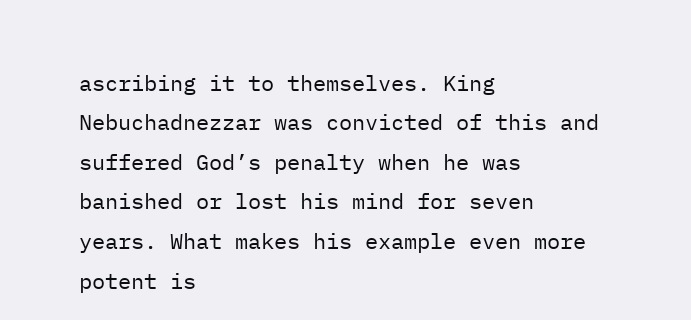ascribing it to themselves. King Nebuchadnezzar was convicted of this and suffered God’s penalty when he was banished or lost his mind for seven years. What makes his example even more potent is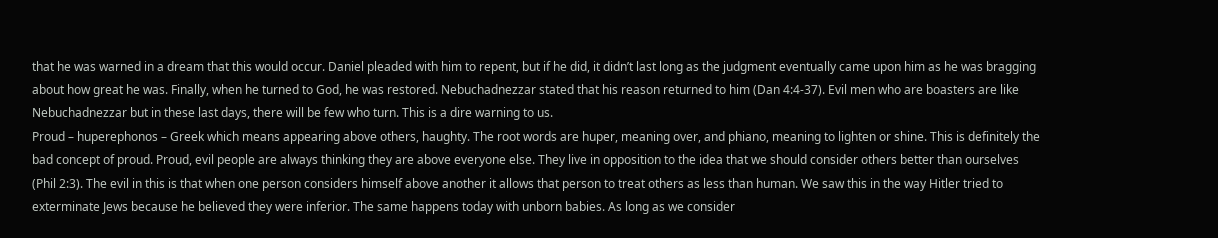that he was warned in a dream that this would occur. Daniel pleaded with him to repent, but if he did, it didn’t last long as the judgment eventually came upon him as he was bragging about how great he was. Finally, when he turned to God, he was restored. Nebuchadnezzar stated that his reason returned to him (Dan 4:4-37). Evil men who are boasters are like Nebuchadnezzar but in these last days, there will be few who turn. This is a dire warning to us.
Proud – huperephonos – Greek which means appearing above others, haughty. The root words are huper, meaning over, and phiano, meaning to lighten or shine. This is definitely the bad concept of proud. Proud, evil people are always thinking they are above everyone else. They live in opposition to the idea that we should consider others better than ourselves (Phil 2:3). The evil in this is that when one person considers himself above another it allows that person to treat others as less than human. We saw this in the way Hitler tried to exterminate Jews because he believed they were inferior. The same happens today with unborn babies. As long as we consider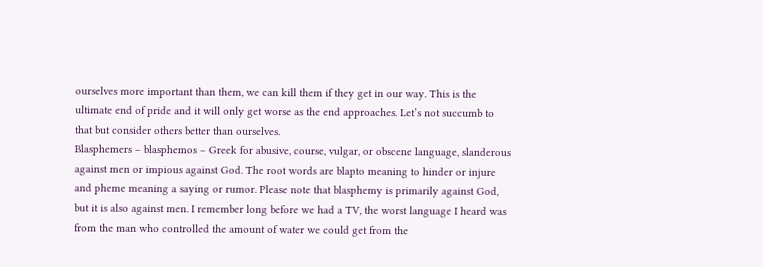ourselves more important than them, we can kill them if they get in our way. This is the ultimate end of pride and it will only get worse as the end approaches. Let’s not succumb to that but consider others better than ourselves.
Blasphemers – blasphemos – Greek for abusive, course, vulgar, or obscene language, slanderous against men or impious against God. The root words are blapto meaning to hinder or injure and pheme meaning a saying or rumor. Please note that blasphemy is primarily against God, but it is also against men. I remember long before we had a TV, the worst language I heard was from the man who controlled the amount of water we could get from the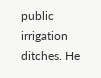public irrigation ditches. He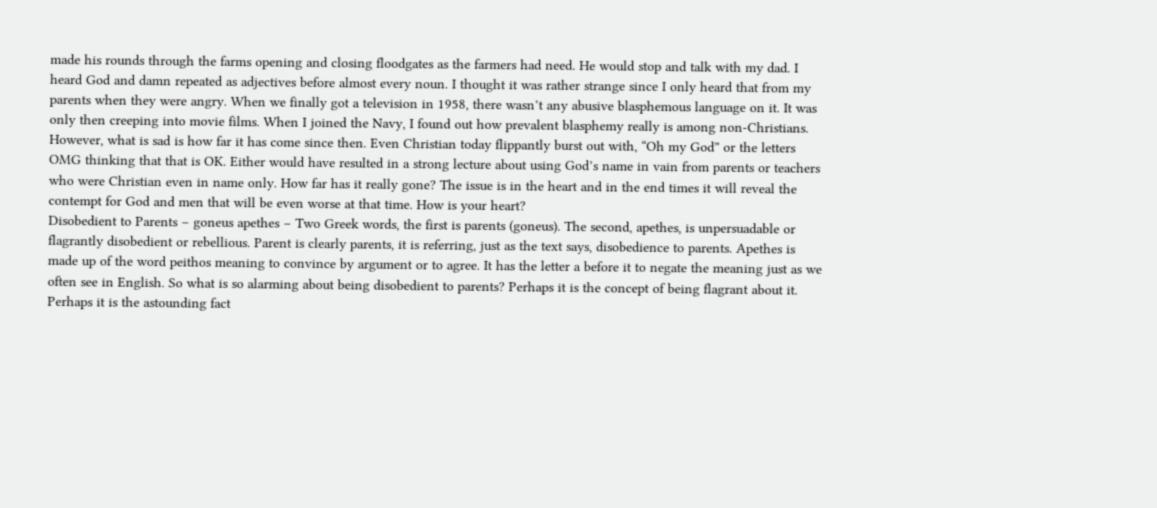made his rounds through the farms opening and closing floodgates as the farmers had need. He would stop and talk with my dad. I heard God and damn repeated as adjectives before almost every noun. I thought it was rather strange since I only heard that from my parents when they were angry. When we finally got a television in 1958, there wasn’t any abusive blasphemous language on it. It was only then creeping into movie films. When I joined the Navy, I found out how prevalent blasphemy really is among non-Christians. However, what is sad is how far it has come since then. Even Christian today flippantly burst out with, “Oh my God” or the letters OMG thinking that that is OK. Either would have resulted in a strong lecture about using God’s name in vain from parents or teachers who were Christian even in name only. How far has it really gone? The issue is in the heart and in the end times it will reveal the contempt for God and men that will be even worse at that time. How is your heart?
Disobedient to Parents – goneus apethes – Two Greek words, the first is parents (goneus). The second, apethes, is unpersuadable or flagrantly disobedient or rebellious. Parent is clearly parents, it is referring, just as the text says, disobedience to parents. Apethes is made up of the word peithos meaning to convince by argument or to agree. It has the letter a before it to negate the meaning just as we often see in English. So what is so alarming about being disobedient to parents? Perhaps it is the concept of being flagrant about it. Perhaps it is the astounding fact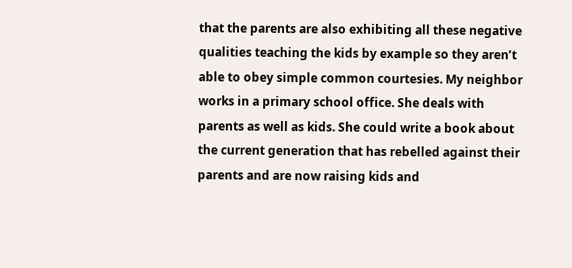that the parents are also exhibiting all these negative qualities teaching the kids by example so they aren’t able to obey simple common courtesies. My neighbor works in a primary school office. She deals with parents as well as kids. She could write a book about the current generation that has rebelled against their parents and are now raising kids and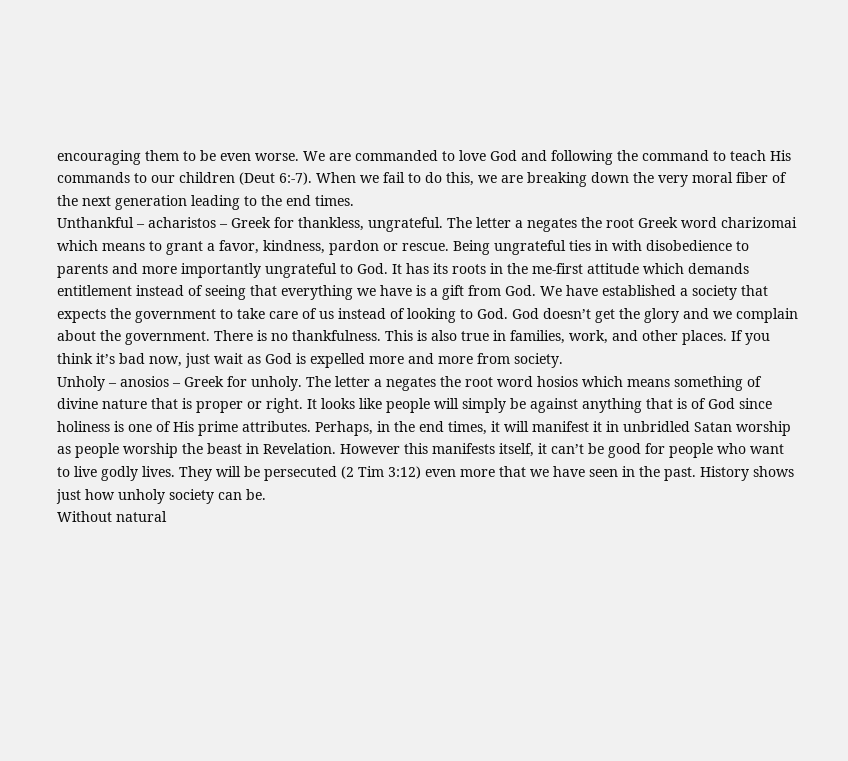encouraging them to be even worse. We are commanded to love God and following the command to teach His commands to our children (Deut 6:-7). When we fail to do this, we are breaking down the very moral fiber of the next generation leading to the end times.
Unthankful – acharistos – Greek for thankless, ungrateful. The letter a negates the root Greek word charizomai which means to grant a favor, kindness, pardon or rescue. Being ungrateful ties in with disobedience to parents and more importantly ungrateful to God. It has its roots in the me-first attitude which demands entitlement instead of seeing that everything we have is a gift from God. We have established a society that expects the government to take care of us instead of looking to God. God doesn’t get the glory and we complain about the government. There is no thankfulness. This is also true in families, work, and other places. If you think it’s bad now, just wait as God is expelled more and more from society.
Unholy – anosios – Greek for unholy. The letter a negates the root word hosios which means something of divine nature that is proper or right. It looks like people will simply be against anything that is of God since holiness is one of His prime attributes. Perhaps, in the end times, it will manifest it in unbridled Satan worship as people worship the beast in Revelation. However this manifests itself, it can’t be good for people who want to live godly lives. They will be persecuted (2 Tim 3:12) even more that we have seen in the past. History shows just how unholy society can be.
Without natural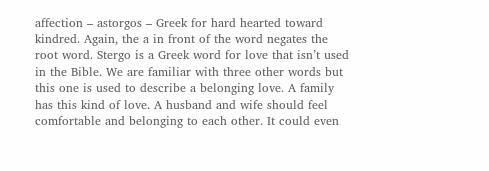affection – astorgos – Greek for hard hearted toward kindred. Again, the a in front of the word negates the root word. Stergo is a Greek word for love that isn’t used in the Bible. We are familiar with three other words but this one is used to describe a belonging love. A family has this kind of love. A husband and wife should feel comfortable and belonging to each other. It could even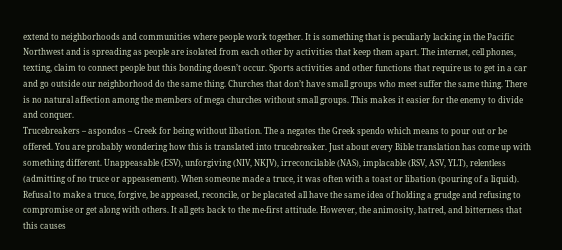extend to neighborhoods and communities where people work together. It is something that is peculiarly lacking in the Pacific Northwest and is spreading as people are isolated from each other by activities that keep them apart. The internet, cell phones, texting, claim to connect people but this bonding doesn’t occur. Sports activities and other functions that require us to get in a car and go outside our neighborhood do the same thing. Churches that don’t have small groups who meet suffer the same thing. There is no natural affection among the members of mega churches without small groups. This makes it easier for the enemy to divide and conquer.
Trucebreakers – aspondos – Greek for being without libation. The a negates the Greek spendo which means to pour out or be offered. You are probably wondering how this is translated into trucebreaker. Just about every Bible translation has come up with something different. Unappeasable (ESV), unforgiving (NIV, NKJV), irreconcilable (NAS), implacable (RSV, ASV, YLT), relentless (admitting of no truce or appeasement). When someone made a truce, it was often with a toast or libation (pouring of a liquid). Refusal to make a truce, forgive, be appeased, reconcile, or be placated all have the same idea of holding a grudge and refusing to compromise or get along with others. It all gets back to the me-first attitude. However, the animosity, hatred, and bitterness that this causes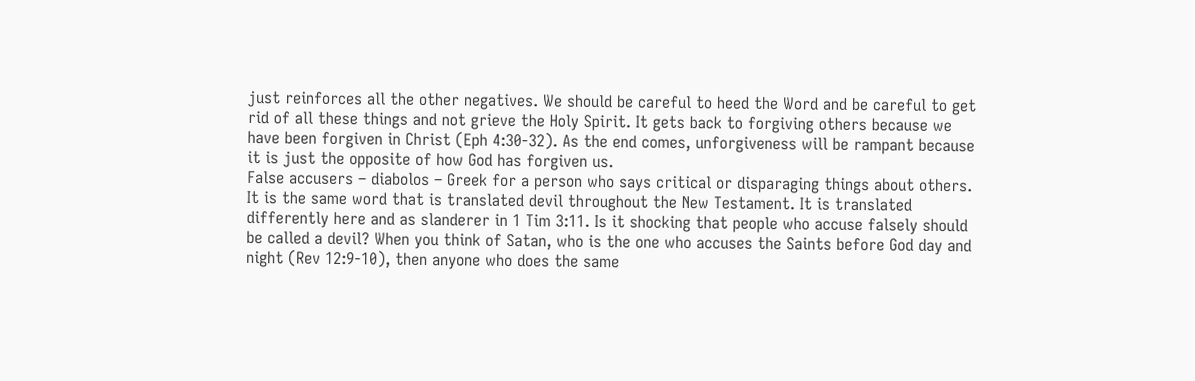just reinforces all the other negatives. We should be careful to heed the Word and be careful to get rid of all these things and not grieve the Holy Spirit. It gets back to forgiving others because we have been forgiven in Christ (Eph 4:30-32). As the end comes, unforgiveness will be rampant because it is just the opposite of how God has forgiven us.
False accusers – diabolos – Greek for a person who says critical or disparaging things about others. It is the same word that is translated devil throughout the New Testament. It is translated differently here and as slanderer in 1 Tim 3:11. Is it shocking that people who accuse falsely should be called a devil? When you think of Satan, who is the one who accuses the Saints before God day and night (Rev 12:9-10), then anyone who does the same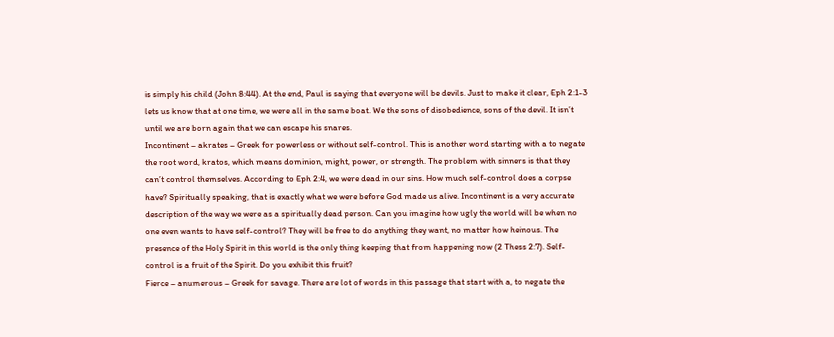is simply his child (John 8:44). At the end, Paul is saying that everyone will be devils. Just to make it clear, Eph 2:1-3 lets us know that at one time, we were all in the same boat. We the sons of disobedience, sons of the devil. It isn’t until we are born again that we can escape his snares.
Incontinent – akrates – Greek for powerless or without self-control. This is another word starting with a to negate the root word, kratos, which means dominion, might, power, or strength. The problem with sinners is that they can’t control themselves. According to Eph 2:4, we were dead in our sins. How much self-control does a corpse have? Spiritually speaking, that is exactly what we were before God made us alive. Incontinent is a very accurate description of the way we were as a spiritually dead person. Can you imagine how ugly the world will be when no one even wants to have self-control? They will be free to do anything they want, no matter how heinous. The presence of the Holy Spirit in this world is the only thing keeping that from happening now (2 Thess 2:7). Self-control is a fruit of the Spirit. Do you exhibit this fruit?
Fierce – anumerous – Greek for savage. There are lot of words in this passage that start with a, to negate the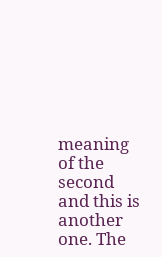meaning of the second and this is another one. The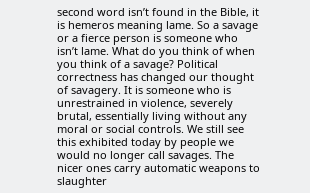second word isn’t found in the Bible, it is hemeros meaning lame. So a savage or a fierce person is someone who isn’t lame. What do you think of when you think of a savage? Political correctness has changed our thought of savagery. It is someone who is unrestrained in violence, severely brutal, essentially living without any moral or social controls. We still see this exhibited today by people we would no longer call savages. The nicer ones carry automatic weapons to slaughter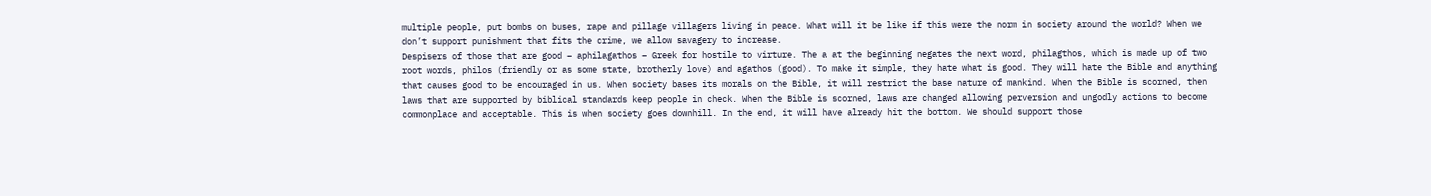multiple people, put bombs on buses, rape and pillage villagers living in peace. What will it be like if this were the norm in society around the world? When we don’t support punishment that fits the crime, we allow savagery to increase.
Despisers of those that are good – aphilagathos – Greek for hostile to virture. The a at the beginning negates the next word, philagthos, which is made up of two root words, philos (friendly or as some state, brotherly love) and agathos (good). To make it simple, they hate what is good. They will hate the Bible and anything that causes good to be encouraged in us. When society bases its morals on the Bible, it will restrict the base nature of mankind. When the Bible is scorned, then laws that are supported by biblical standards keep people in check. When the Bible is scorned, laws are changed allowing perversion and ungodly actions to become commonplace and acceptable. This is when society goes downhill. In the end, it will have already hit the bottom. We should support those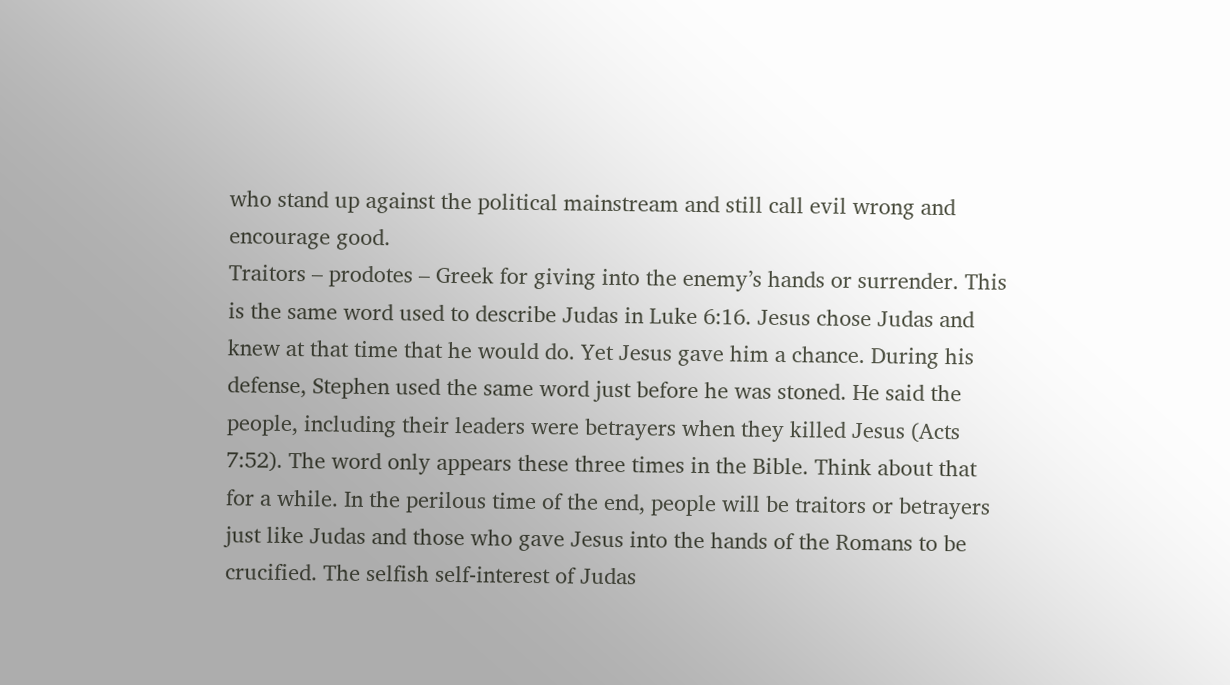who stand up against the political mainstream and still call evil wrong and encourage good.
Traitors – prodotes – Greek for giving into the enemy’s hands or surrender. This is the same word used to describe Judas in Luke 6:16. Jesus chose Judas and knew at that time that he would do. Yet Jesus gave him a chance. During his defense, Stephen used the same word just before he was stoned. He said the people, including their leaders were betrayers when they killed Jesus (Acts 7:52). The word only appears these three times in the Bible. Think about that for a while. In the perilous time of the end, people will be traitors or betrayers just like Judas and those who gave Jesus into the hands of the Romans to be crucified. The selfish self-interest of Judas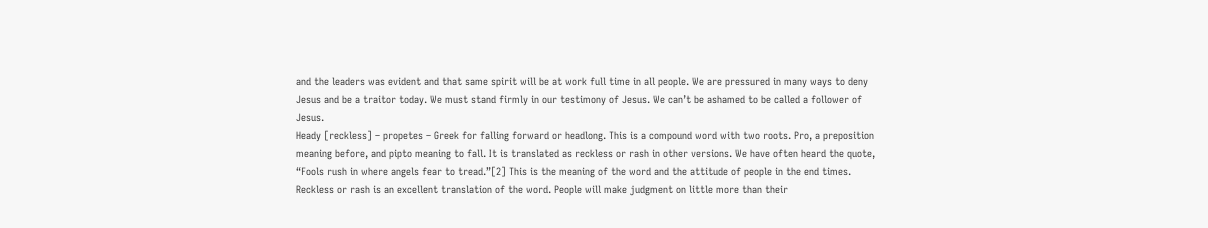and the leaders was evident and that same spirit will be at work full time in all people. We are pressured in many ways to deny Jesus and be a traitor today. We must stand firmly in our testimony of Jesus. We can’t be ashamed to be called a follower of Jesus.
Heady [reckless] – propetes – Greek for falling forward or headlong. This is a compound word with two roots. Pro, a preposition meaning before, and pipto meaning to fall. It is translated as reckless or rash in other versions. We have often heard the quote, “Fools rush in where angels fear to tread.”[2] This is the meaning of the word and the attitude of people in the end times. Reckless or rash is an excellent translation of the word. People will make judgment on little more than their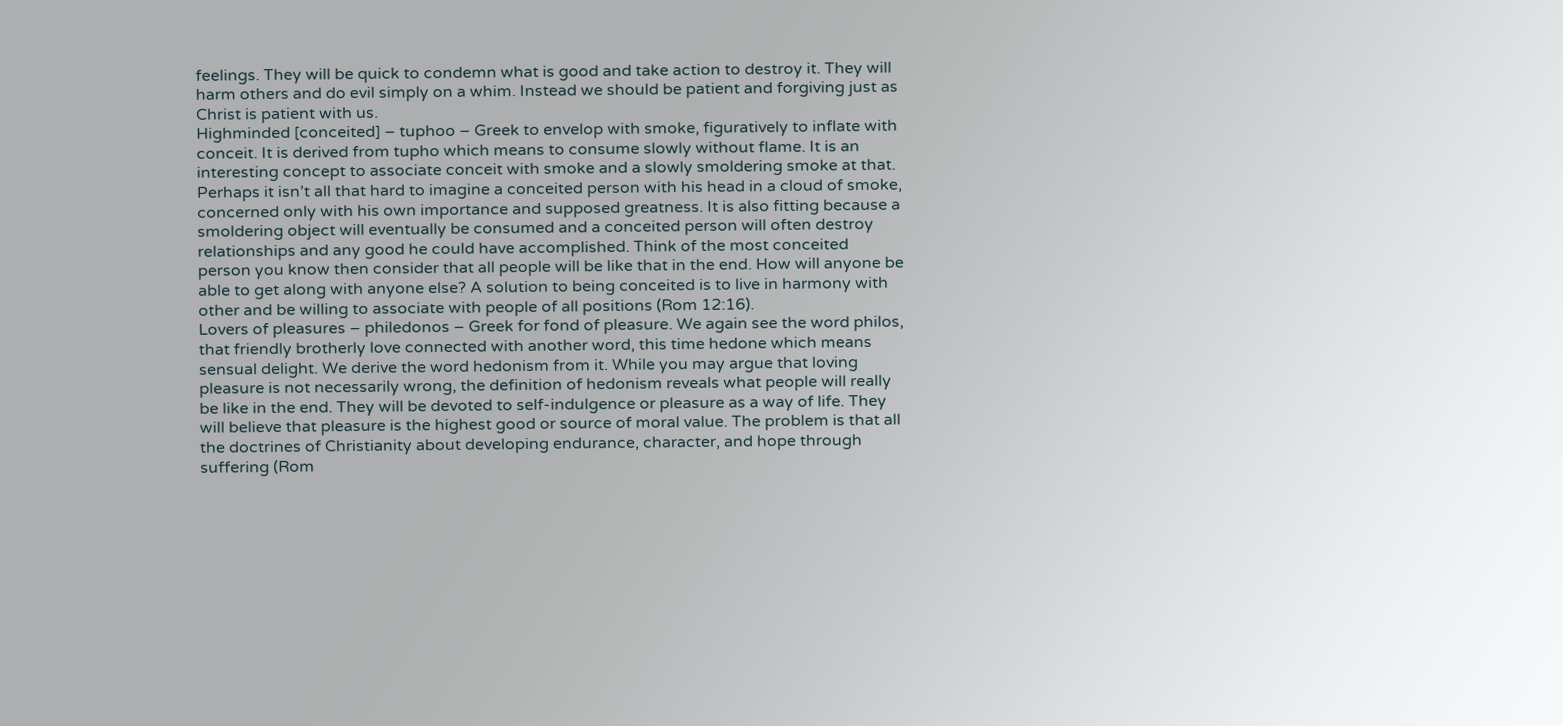feelings. They will be quick to condemn what is good and take action to destroy it. They will harm others and do evil simply on a whim. Instead we should be patient and forgiving just as Christ is patient with us.
Highminded [conceited] – tuphoo – Greek to envelop with smoke, figuratively to inflate with conceit. It is derived from tupho which means to consume slowly without flame. It is an interesting concept to associate conceit with smoke and a slowly smoldering smoke at that. Perhaps it isn’t all that hard to imagine a conceited person with his head in a cloud of smoke, concerned only with his own importance and supposed greatness. It is also fitting because a smoldering object will eventually be consumed and a conceited person will often destroy relationships and any good he could have accomplished. Think of the most conceited person you know then consider that all people will be like that in the end. How will anyone be able to get along with anyone else? A solution to being conceited is to live in harmony with other and be willing to associate with people of all positions (Rom 12:16).
Lovers of pleasures – philedonos – Greek for fond of pleasure. We again see the word philos, that friendly brotherly love connected with another word, this time hedone which means sensual delight. We derive the word hedonism from it. While you may argue that loving pleasure is not necessarily wrong, the definition of hedonism reveals what people will really be like in the end. They will be devoted to self-indulgence or pleasure as a way of life. They will believe that pleasure is the highest good or source of moral value. The problem is that all the doctrines of Christianity about developing endurance, character, and hope through suffering (Rom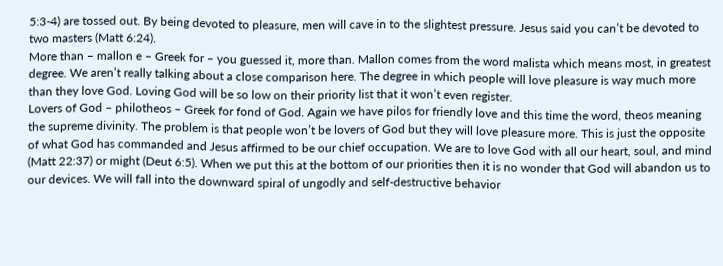5:3-4) are tossed out. By being devoted to pleasure, men will cave in to the slightest pressure. Jesus said you can’t be devoted to two masters (Matt 6:24).
More than – mallon e – Greek for – you guessed it, more than. Mallon comes from the word malista which means most, in greatest degree. We aren’t really talking about a close comparison here. The degree in which people will love pleasure is way much more than they love God. Loving God will be so low on their priority list that it won’t even register.
Lovers of God – philotheos – Greek for fond of God. Again we have pilos for friendly love and this time the word, theos meaning the supreme divinity. The problem is that people won’t be lovers of God but they will love pleasure more. This is just the opposite of what God has commanded and Jesus affirmed to be our chief occupation. We are to love God with all our heart, soul, and mind (Matt 22:37) or might (Deut 6:5). When we put this at the bottom of our priorities then it is no wonder that God will abandon us to our devices. We will fall into the downward spiral of ungodly and self-destructive behavior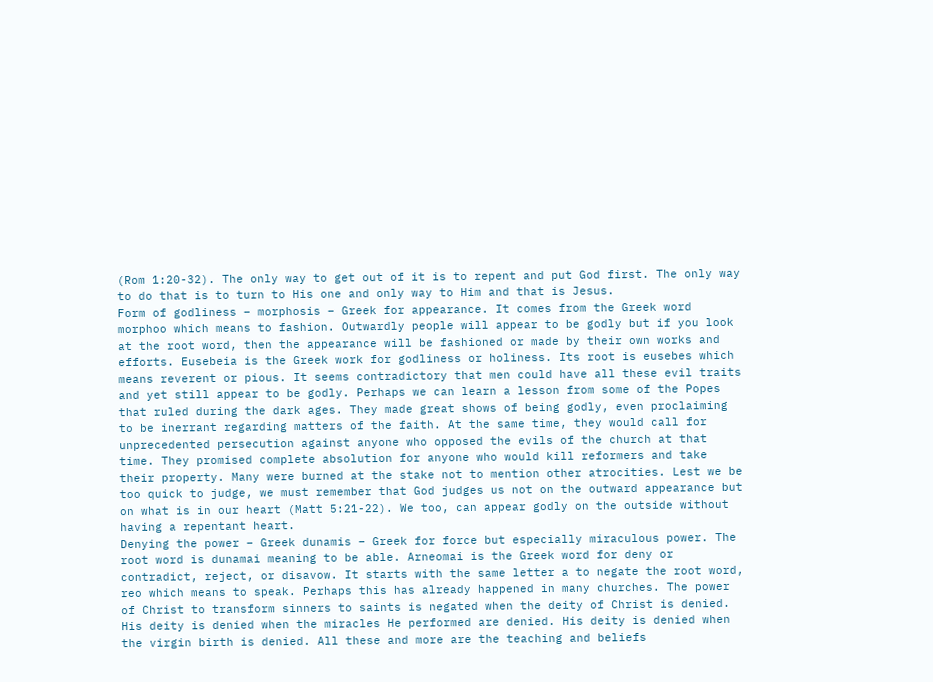(Rom 1:20-32). The only way to get out of it is to repent and put God first. The only way to do that is to turn to His one and only way to Him and that is Jesus.
Form of godliness – morphosis – Greek for appearance. It comes from the Greek word morphoo which means to fashion. Outwardly people will appear to be godly but if you look at the root word, then the appearance will be fashioned or made by their own works and efforts. Eusebeia is the Greek work for godliness or holiness. Its root is eusebes which means reverent or pious. It seems contradictory that men could have all these evil traits and yet still appear to be godly. Perhaps we can learn a lesson from some of the Popes that ruled during the dark ages. They made great shows of being godly, even proclaiming to be inerrant regarding matters of the faith. At the same time, they would call for unprecedented persecution against anyone who opposed the evils of the church at that time. They promised complete absolution for anyone who would kill reformers and take their property. Many were burned at the stake not to mention other atrocities. Lest we be too quick to judge, we must remember that God judges us not on the outward appearance but on what is in our heart (Matt 5:21-22). We too, can appear godly on the outside without having a repentant heart.
Denying the power – Greek dunamis – Greek for force but especially miraculous power. The root word is dunamai meaning to be able. Arneomai is the Greek word for deny or contradict, reject, or disavow. It starts with the same letter a to negate the root word, reo which means to speak. Perhaps this has already happened in many churches. The power of Christ to transform sinners to saints is negated when the deity of Christ is denied. His deity is denied when the miracles He performed are denied. His deity is denied when the virgin birth is denied. All these and more are the teaching and beliefs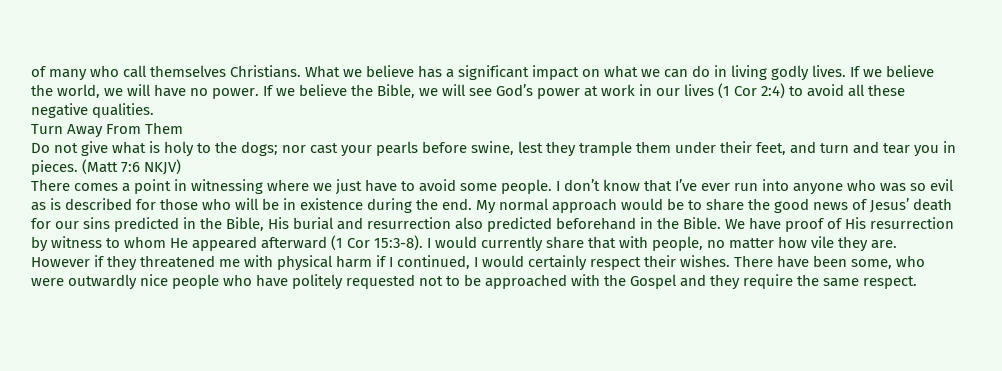of many who call themselves Christians. What we believe has a significant impact on what we can do in living godly lives. If we believe the world, we will have no power. If we believe the Bible, we will see God’s power at work in our lives (1 Cor 2:4) to avoid all these negative qualities.
Turn Away From Them
Do not give what is holy to the dogs; nor cast your pearls before swine, lest they trample them under their feet, and turn and tear you in pieces. (Matt 7:6 NKJV)
There comes a point in witnessing where we just have to avoid some people. I don’t know that I’ve ever run into anyone who was so evil as is described for those who will be in existence during the end. My normal approach would be to share the good news of Jesus’ death for our sins predicted in the Bible, His burial and resurrection also predicted beforehand in the Bible. We have proof of His resurrection by witness to whom He appeared afterward (1 Cor 15:3-8). I would currently share that with people, no matter how vile they are. However if they threatened me with physical harm if I continued, I would certainly respect their wishes. There have been some, who were outwardly nice people who have politely requested not to be approached with the Gospel and they require the same respect.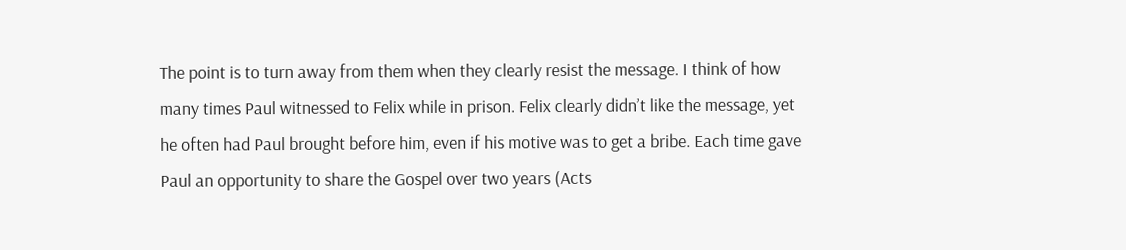The point is to turn away from them when they clearly resist the message. I think of how many times Paul witnessed to Felix while in prison. Felix clearly didn’t like the message, yet he often had Paul brought before him, even if his motive was to get a bribe. Each time gave Paul an opportunity to share the Gospel over two years (Acts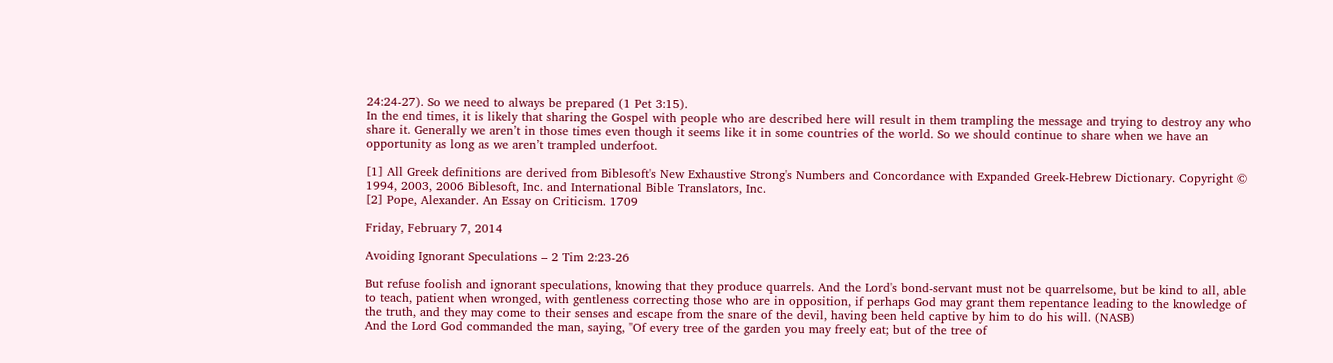24:24-27). So we need to always be prepared (1 Pet 3:15).
In the end times, it is likely that sharing the Gospel with people who are described here will result in them trampling the message and trying to destroy any who share it. Generally we aren’t in those times even though it seems like it in some countries of the world. So we should continue to share when we have an opportunity as long as we aren’t trampled underfoot.

[1] All Greek definitions are derived from Biblesoft's New Exhaustive Strong's Numbers and Concordance with Expanded Greek-Hebrew Dictionary. Copyright © 1994, 2003, 2006 Biblesoft, Inc. and International Bible Translators, Inc.
[2] Pope, Alexander. An Essay on Criticism. 1709

Friday, February 7, 2014

Avoiding Ignorant Speculations – 2 Tim 2:23-26

But refuse foolish and ignorant speculations, knowing that they produce quarrels. And the Lord's bond-servant must not be quarrelsome, but be kind to all, able to teach, patient when wronged, with gentleness correcting those who are in opposition, if perhaps God may grant them repentance leading to the knowledge of the truth, and they may come to their senses and escape from the snare of the devil, having been held captive by him to do his will. (NASB)
And the Lord God commanded the man, saying, "Of every tree of the garden you may freely eat; but of the tree of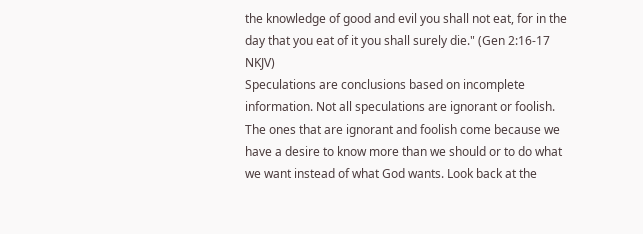the knowledge of good and evil you shall not eat, for in the day that you eat of it you shall surely die." (Gen 2:16-17 NKJV)
Speculations are conclusions based on incomplete information. Not all speculations are ignorant or foolish. The ones that are ignorant and foolish come because we have a desire to know more than we should or to do what we want instead of what God wants. Look back at the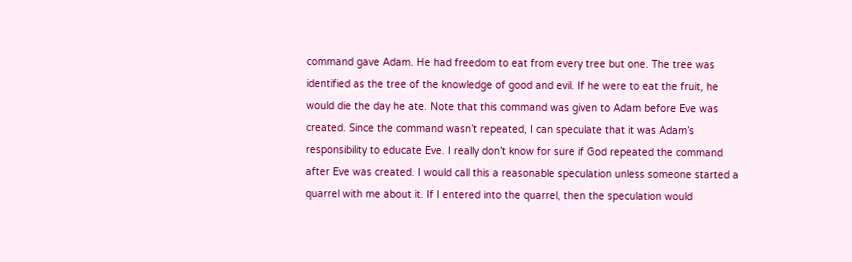command gave Adam. He had freedom to eat from every tree but one. The tree was identified as the tree of the knowledge of good and evil. If he were to eat the fruit, he would die the day he ate. Note that this command was given to Adam before Eve was created. Since the command wasn’t repeated, I can speculate that it was Adam’s responsibility to educate Eve. I really don’t know for sure if God repeated the command after Eve was created. I would call this a reasonable speculation unless someone started a quarrel with me about it. If I entered into the quarrel, then the speculation would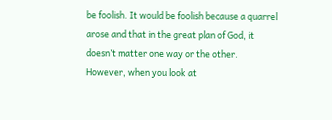be foolish. It would be foolish because a quarrel arose and that in the great plan of God, it doesn’t matter one way or the other.
However, when you look at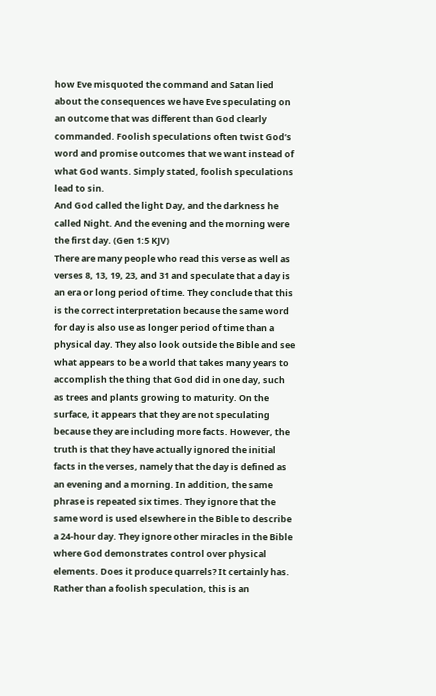how Eve misquoted the command and Satan lied about the consequences we have Eve speculating on an outcome that was different than God clearly commanded. Foolish speculations often twist God’s word and promise outcomes that we want instead of what God wants. Simply stated, foolish speculations lead to sin.
And God called the light Day, and the darkness he called Night. And the evening and the morning were the first day. (Gen 1:5 KJV)
There are many people who read this verse as well as verses 8, 13, 19, 23, and 31 and speculate that a day is an era or long period of time. They conclude that this is the correct interpretation because the same word for day is also use as longer period of time than a physical day. They also look outside the Bible and see what appears to be a world that takes many years to accomplish the thing that God did in one day, such as trees and plants growing to maturity. On the surface, it appears that they are not speculating because they are including more facts. However, the truth is that they have actually ignored the initial facts in the verses, namely that the day is defined as an evening and a morning. In addition, the same phrase is repeated six times. They ignore that the same word is used elsewhere in the Bible to describe a 24-hour day. They ignore other miracles in the Bible where God demonstrates control over physical elements. Does it produce quarrels? It certainly has. Rather than a foolish speculation, this is an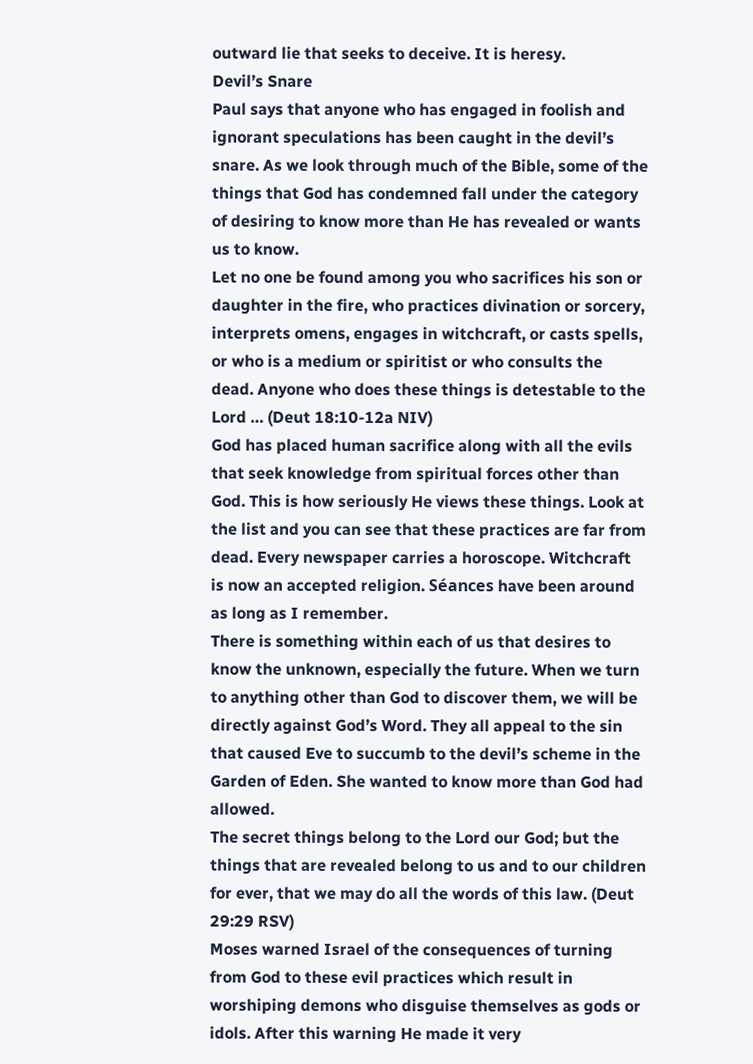outward lie that seeks to deceive. It is heresy.
Devil’s Snare
Paul says that anyone who has engaged in foolish and ignorant speculations has been caught in the devil’s snare. As we look through much of the Bible, some of the things that God has condemned fall under the category of desiring to know more than He has revealed or wants us to know.
Let no one be found among you who sacrifices his son or daughter in the fire, who practices divination or sorcery, interprets omens, engages in witchcraft, or casts spells, or who is a medium or spiritist or who consults the dead. Anyone who does these things is detestable to the Lord … (Deut 18:10-12a NIV)
God has placed human sacrifice along with all the evils that seek knowledge from spiritual forces other than God. This is how seriously He views these things. Look at the list and you can see that these practices are far from dead. Every newspaper carries a horoscope. Witchcraft is now an accepted religion. Séances have been around as long as I remember.
There is something within each of us that desires to know the unknown, especially the future. When we turn to anything other than God to discover them, we will be directly against God’s Word. They all appeal to the sin that caused Eve to succumb to the devil’s scheme in the Garden of Eden. She wanted to know more than God had allowed.
The secret things belong to the Lord our God; but the things that are revealed belong to us and to our children for ever, that we may do all the words of this law. (Deut 29:29 RSV)
Moses warned Israel of the consequences of turning from God to these evil practices which result in worshiping demons who disguise themselves as gods or idols. After this warning He made it very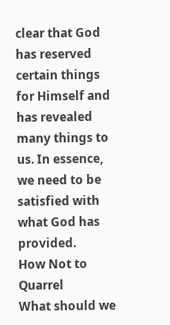clear that God has reserved certain things for Himself and has revealed many things to us. In essence, we need to be satisfied with what God has provided.
How Not to Quarrel
What should we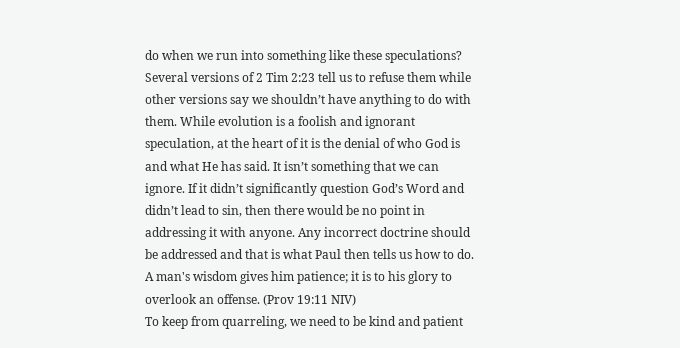do when we run into something like these speculations? Several versions of 2 Tim 2:23 tell us to refuse them while other versions say we shouldn’t have anything to do with them. While evolution is a foolish and ignorant speculation, at the heart of it is the denial of who God is and what He has said. It isn’t something that we can ignore. If it didn’t significantly question God’s Word and didn’t lead to sin, then there would be no point in addressing it with anyone. Any incorrect doctrine should be addressed and that is what Paul then tells us how to do.
A man's wisdom gives him patience; it is to his glory to overlook an offense. (Prov 19:11 NIV)
To keep from quarreling, we need to be kind and patient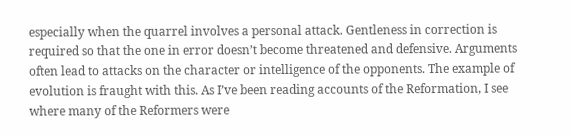especially when the quarrel involves a personal attack. Gentleness in correction is required so that the one in error doesn’t become threatened and defensive. Arguments often lead to attacks on the character or intelligence of the opponents. The example of evolution is fraught with this. As I’ve been reading accounts of the Reformation, I see where many of the Reformers were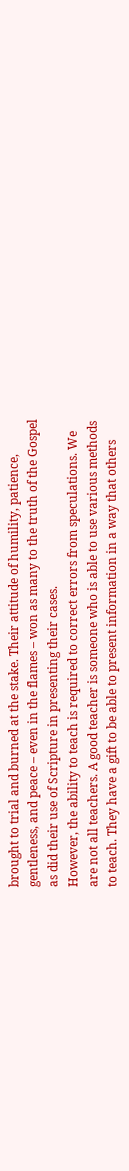brought to trial and burned at the stake. Their attitude of humility, patience, gentleness, and peace – even in the flames – won as many to the truth of the Gospel as did their use of Scripture in presenting their cases.
However, the ability to teach is required to correct errors from speculations. We are not all teachers. A good teacher is someone who is able to use various methods to teach. They have a gift to be able to present information in a way that others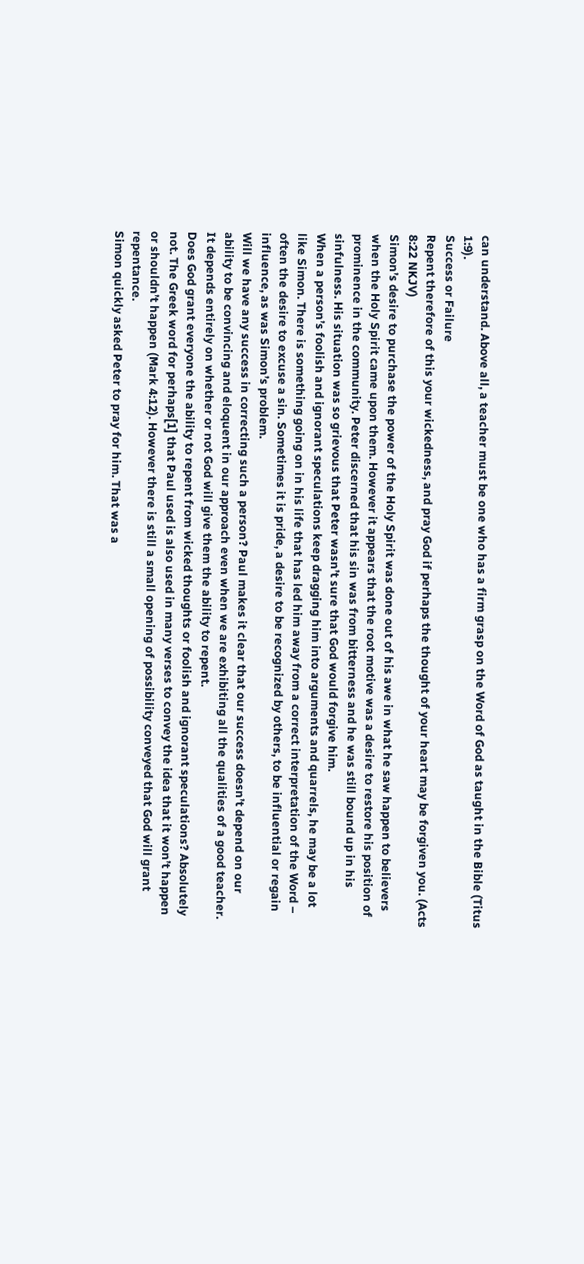can understand. Above all, a teacher must be one who has a firm grasp on the Word of God as taught in the Bible (Titus 1:9).
Success or Failure
Repent therefore of this your wickedness, and pray God if perhaps the thought of your heart may be forgiven you. (Acts 8:22 NKJV)
Simon’s desire to purchase the power of the Holy Spirit was done out of his awe in what he saw happen to believers when the Holy Spirit came upon them. However it appears that the root motive was a desire to restore his position of prominence in the community. Peter discerned that his sin was from bitterness and he was still bound up in his sinfulness. His situation was so grievous that Peter wasn’t sure that God would forgive him.
When a person’s foolish and ignorant speculations keep dragging him into arguments and quarrels, he may be a lot like Simon. There is something going on in his life that has led him away from a correct interpretation of the Word – often the desire to excuse a sin. Sometimes it is pride, a desire to be recognized by others, to be influential or regain influence, as was Simon’s problem.
Will we have any success in correcting such a person? Paul makes it clear that our success doesn’t depend on our ability to be convincing and eloquent in our approach even when we are exhibiting all the qualities of a good teacher. It depends entirely on whether or not God will give them the ability to repent.
Does God grant everyone the ability to repent from wicked thoughts or foolish and ignorant speculations? Absolutely not. The Greek word for perhaps[1] that Paul used is also used in many verses to convey the idea that it won’t happen or shouldn’t happen (Mark 4:12). However there is still a small opening of possibility conveyed that God will grant repentance.
Simon quickly asked Peter to pray for him. That was a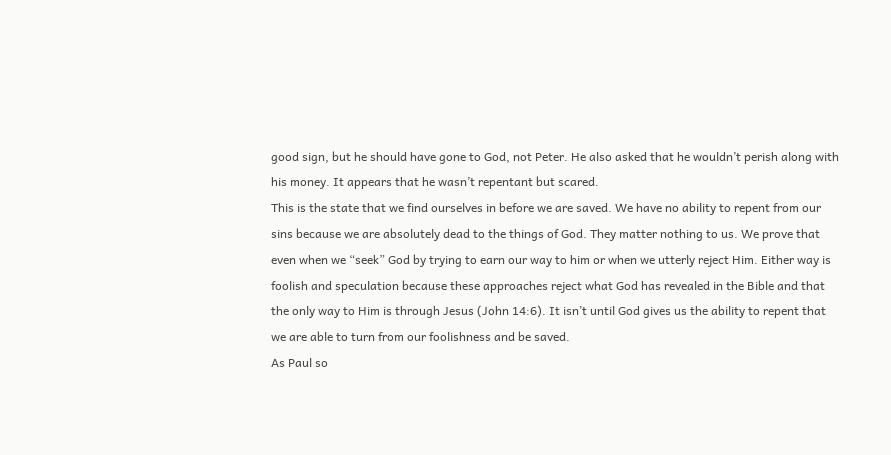good sign, but he should have gone to God, not Peter. He also asked that he wouldn’t perish along with his money. It appears that he wasn’t repentant but scared.
This is the state that we find ourselves in before we are saved. We have no ability to repent from our sins because we are absolutely dead to the things of God. They matter nothing to us. We prove that even when we “seek” God by trying to earn our way to him or when we utterly reject Him. Either way is foolish and speculation because these approaches reject what God has revealed in the Bible and that the only way to Him is through Jesus (John 14:6). It isn’t until God gives us the ability to repent that we are able to turn from our foolishness and be saved.
As Paul so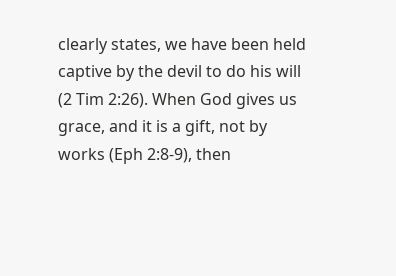clearly states, we have been held captive by the devil to do his will (2 Tim 2:26). When God gives us grace, and it is a gift, not by works (Eph 2:8-9), then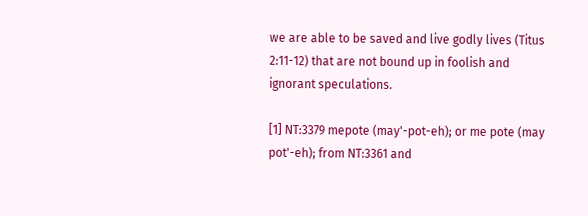we are able to be saved and live godly lives (Titus 2:11-12) that are not bound up in foolish and ignorant speculations.

[1] NT:3379 mepote (may'-pot-eh); or me pote (may pot'-eh); from NT:3361 and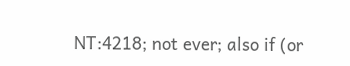NT:4218; not ever; also if (or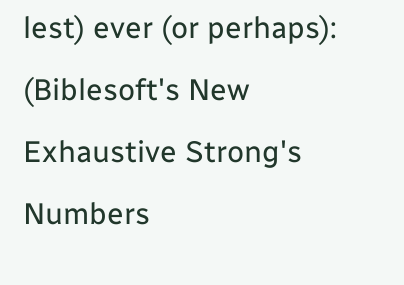lest) ever (or perhaps): (Biblesoft's New Exhaustive Strong's Numbers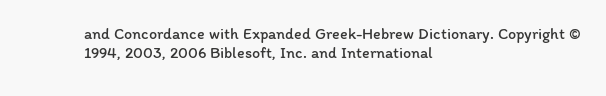and Concordance with Expanded Greek-Hebrew Dictionary. Copyright © 1994, 2003, 2006 Biblesoft, Inc. and International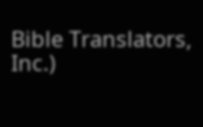Bible Translators, Inc.)